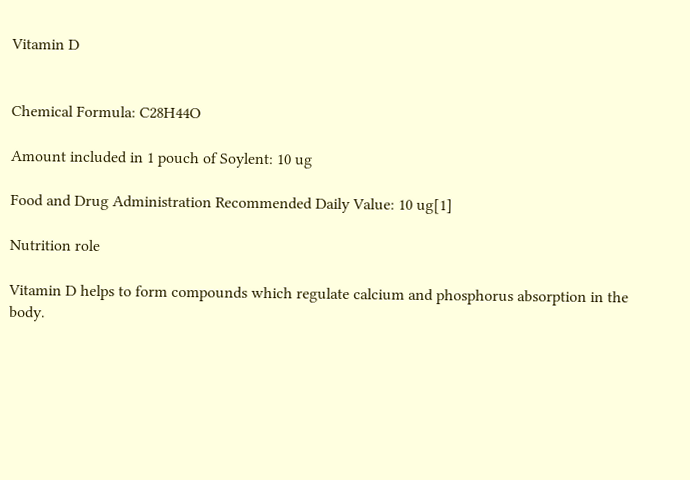Vitamin D


Chemical Formula: C28H44O

Amount included in 1 pouch of Soylent: 10 ug

Food and Drug Administration Recommended Daily Value: 10 ug[1]

Nutrition role

Vitamin D helps to form compounds which regulate calcium and phosphorus absorption in the body.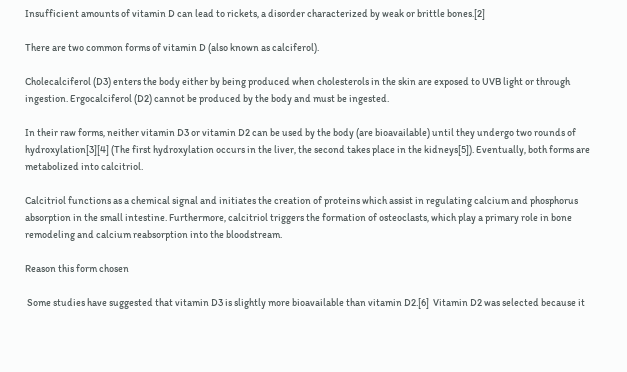Insufficient amounts of vitamin D can lead to rickets, a disorder characterized by weak or brittle bones.[2]

There are two common forms of vitamin D (also known as calciferol).

Cholecalciferol (D3) enters the body either by being produced when cholesterols in the skin are exposed to UVB light or through ingestion. Ergocalciferol (D2) cannot be produced by the body and must be ingested.

In their raw forms, neither vitamin D3 or vitamin D2 can be used by the body (are bioavailable) until they undergo two rounds of hydroxylation[3][4] (The first hydroxylation occurs in the liver, the second takes place in the kidneys[5]). Eventually, both forms are metabolized into calcitriol.

Calcitriol functions as a chemical signal and initiates the creation of proteins which assist in regulating calcium and phosphorus absorption in the small intestine. Furthermore, calcitriol triggers the formation of osteoclasts, which play a primary role in bone remodeling and calcium reabsorption into the bloodstream.

Reason this form chosen

 Some studies have suggested that vitamin D3 is slightly more bioavailable than vitamin D2.[6]  Vitamin D2 was selected because it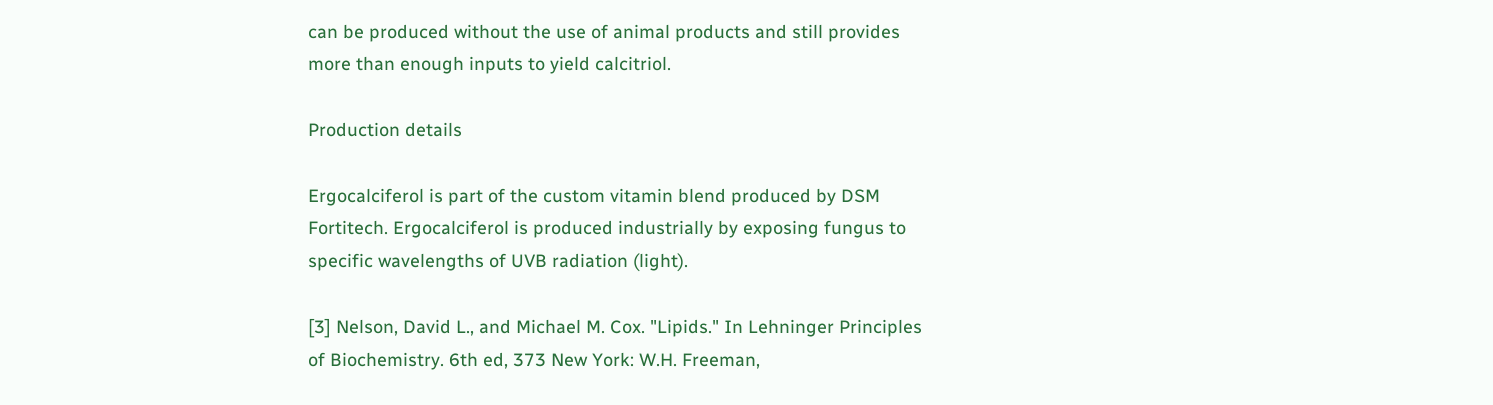can be produced without the use of animal products and still provides more than enough inputs to yield calcitriol.

Production details

Ergocalciferol is part of the custom vitamin blend produced by DSM Fortitech. Ergocalciferol is produced industrially by exposing fungus to specific wavelengths of UVB radiation (light).

[3] Nelson, David L., and Michael M. Cox. "Lipids." In Lehninger Principles of Biochemistry. 6th ed, 373 New York: W.H. Freeman,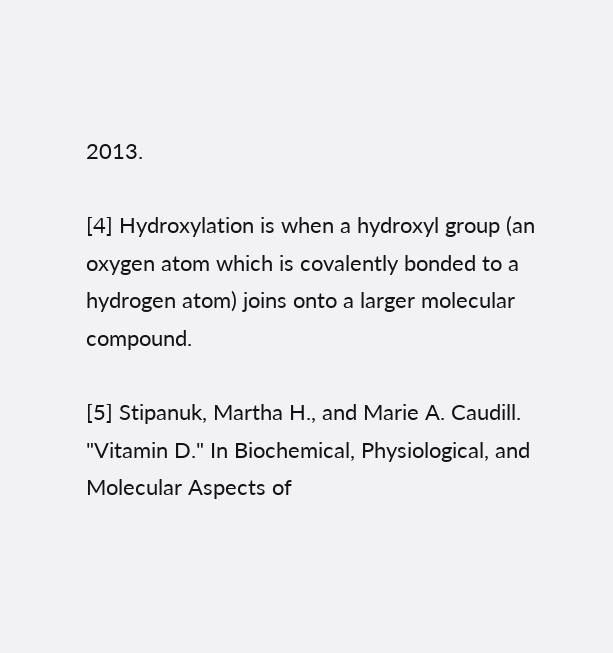2013.

[4] Hydroxylation is when a hydroxyl group (an oxygen atom which is covalently bonded to a hydrogen atom) joins onto a larger molecular compound.

[5] Stipanuk, Martha H., and Marie A. Caudill. "Vitamin D." In Biochemical, Physiological, and Molecular Aspects of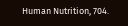Human Nutrition, 704.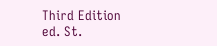Third Edition ed. St.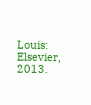Louis: Elsevier, 2013.